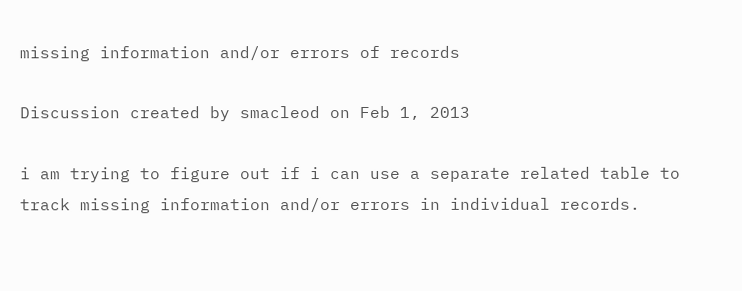missing information and/or errors of records

Discussion created by smacleod on Feb 1, 2013

i am trying to figure out if i can use a separate related table to track missing information and/or errors in individual records.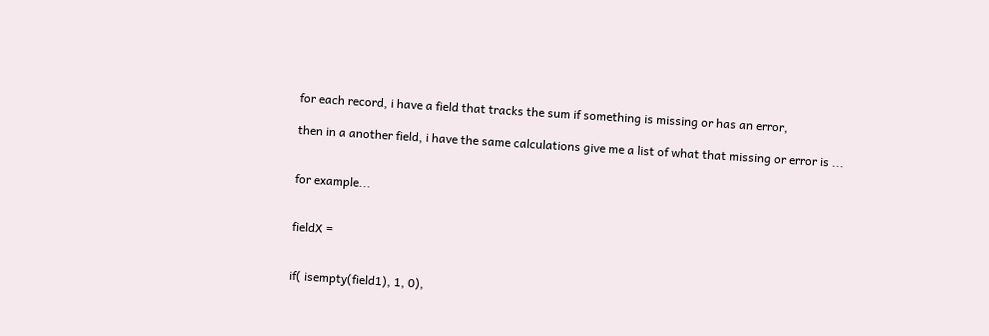for each record, i have a field that tracks the sum if something is missing or has an error,

then in a another field, i have the same calculations give me a list of what that missing or error is ...


for example...


fieldX =


if( isempty(field1), 1, 0),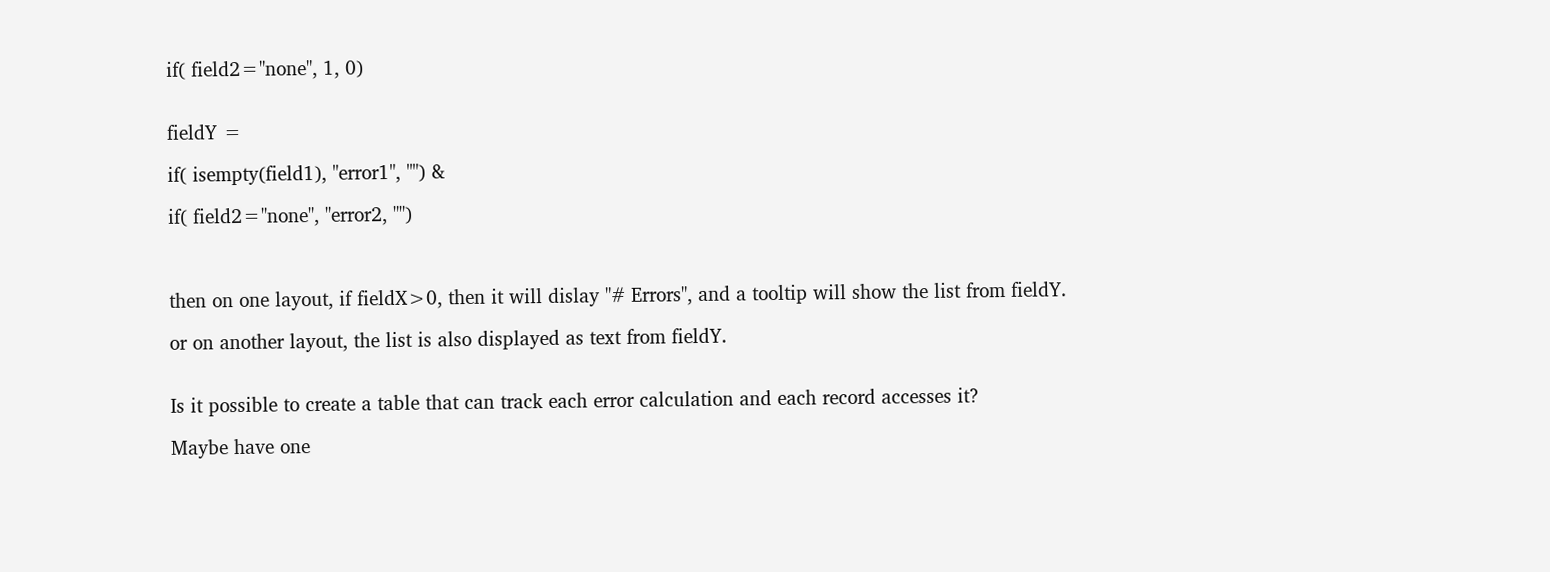if( field2="none", 1, 0)


fieldY =

if( isempty(field1), "error1", "") &

if( field2="none", "error2, "")



then on one layout, if fieldX>0, then it will dislay "# Errors", and a tooltip will show the list from fieldY.

or on another layout, the list is also displayed as text from fieldY.


Is it possible to create a table that can track each error calculation and each record accesses it?

Maybe have one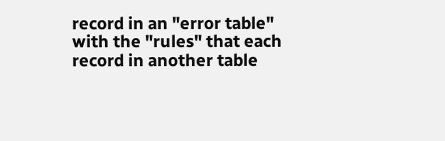record in an "error table" with the "rules" that each record in another table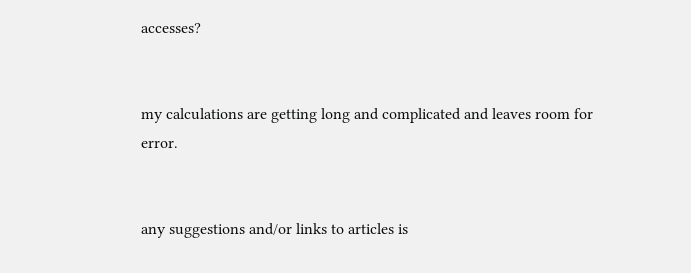accesses?


my calculations are getting long and complicated and leaves room for error.


any suggestions and/or links to articles is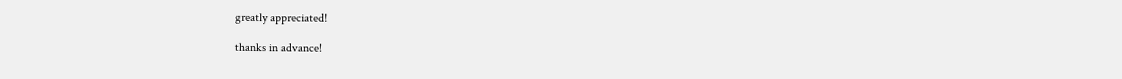greatly appreciated!

thanks in advance!